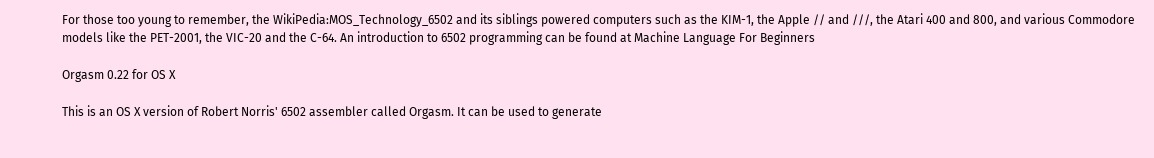For those too young to remember, the WikiPedia:MOS_Technology_6502 and its siblings powered computers such as the KIM-1, the Apple // and ///, the Atari 400 and 800, and various Commodore models like the PET-2001, the VIC-20 and the C-64. An introduction to 6502 programming can be found at Machine Language For Beginners

Orgasm 0.22 for OS X

This is an OS X version of Robert Norris' 6502 assembler called Orgasm. It can be used to generate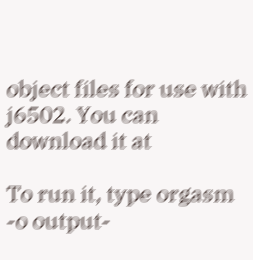object files for use with j6502. You can download it at

To run it, type orgasm -o output-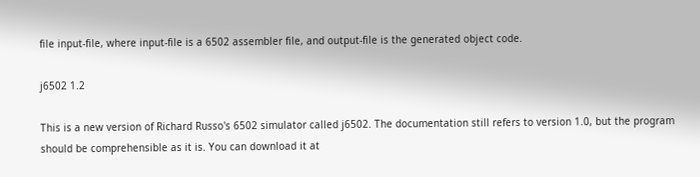file input-file, where input-file is a 6502 assembler file, and output-file is the generated object code.

j6502 1.2

This is a new version of Richard Russo's 6502 simulator called j6502. The documentation still refers to version 1.0, but the program should be comprehensible as it is. You can download it at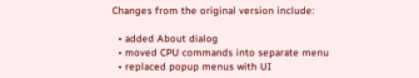Changes from the original version include:

  • added About dialog
  • moved CPU commands into separate menu
  • replaced popup menus with UI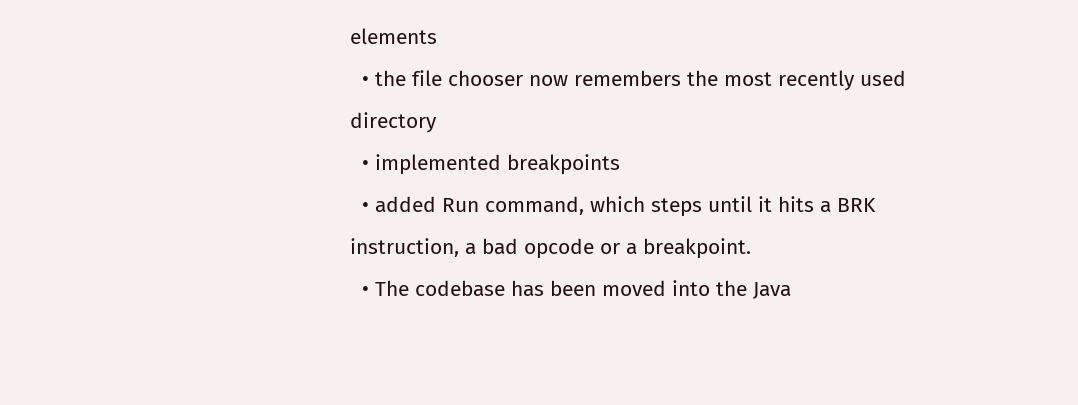elements
  • the file chooser now remembers the most recently used directory
  • implemented breakpoints
  • added Run command, which steps until it hits a BRK instruction, a bad opcode or a breakpoint.
  • The codebase has been moved into the Java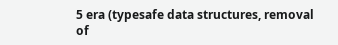5 era (typesafe data structures, removal of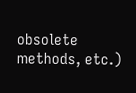obsolete methods, etc.)